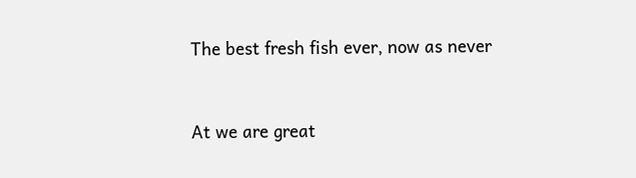The best fresh fish ever, now as never


At we are great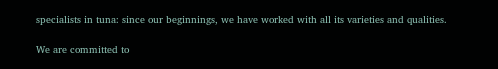specialists in tuna: since our beginnings, we have worked with all its varieties and qualities.

We are committed to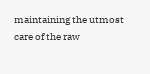maintaining the utmost care of the raw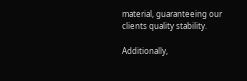material, guaranteeing our clients quality stability.

Additionally,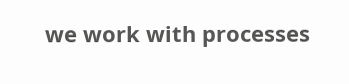we work with processes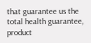that guarantee us the total health guarantee, product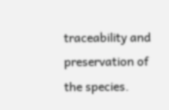traceability and preservation of the species.